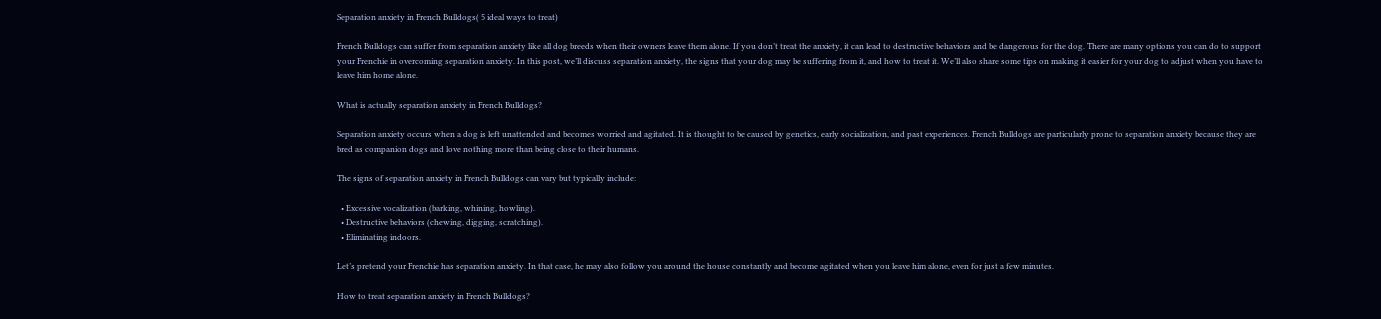Separation anxiety in French Bulldogs( 5 ideal ways to treat)

French Bulldogs can suffer from separation anxiety like all dog breeds when their owners leave them alone. If you don’t treat the anxiety, it can lead to destructive behaviors and be dangerous for the dog. There are many options you can do to support your Frenchie in overcoming separation anxiety. In this post, we’ll discuss separation anxiety, the signs that your dog may be suffering from it, and how to treat it. We’ll also share some tips on making it easier for your dog to adjust when you have to leave him home alone.

What is actually separation anxiety in French Bulldogs?

Separation anxiety occurs when a dog is left unattended and becomes worried and agitated. It is thought to be caused by genetics, early socialization, and past experiences. French Bulldogs are particularly prone to separation anxiety because they are bred as companion dogs and love nothing more than being close to their humans.

The signs of separation anxiety in French Bulldogs can vary but typically include:

  • Excessive vocalization (barking, whining, howling).
  • Destructive behaviors (chewing, digging, scratching).
  • Eliminating indoors.

Let’s pretend your Frenchie has separation anxiety. In that case, he may also follow you around the house constantly and become agitated when you leave him alone, even for just a few minutes.

How to treat separation anxiety in French Bulldogs?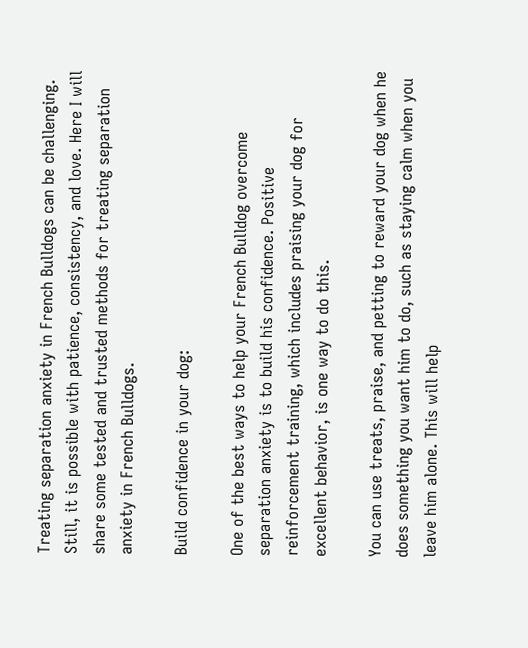Treating separation anxiety in French Bulldogs can be challenging. Still, it is possible with patience, consistency, and love. Here I will share some tested and trusted methods for treating separation anxiety in French Bulldogs.

Build confidence in your dog:

One of the best ways to help your French Bulldog overcome separation anxiety is to build his confidence. Positive reinforcement training, which includes praising your dog for excellent behavior, is one way to do this.

You can use treats, praise, and petting to reward your dog when he does something you want him to do, such as staying calm when you leave him alone. This will help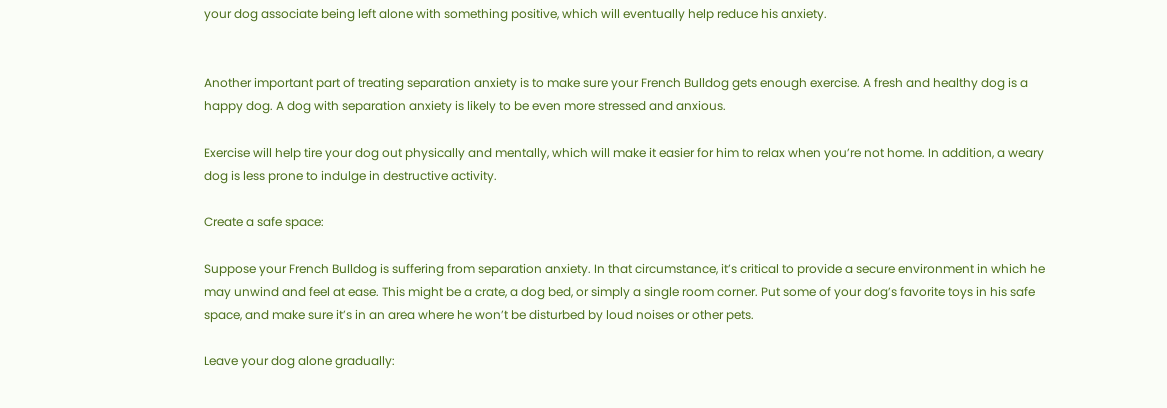your dog associate being left alone with something positive, which will eventually help reduce his anxiety.


Another important part of treating separation anxiety is to make sure your French Bulldog gets enough exercise. A fresh and healthy dog is a happy dog. A dog with separation anxiety is likely to be even more stressed and anxious.

Exercise will help tire your dog out physically and mentally, which will make it easier for him to relax when you’re not home. In addition, a weary dog is less prone to indulge in destructive activity.

Create a safe space:

Suppose your French Bulldog is suffering from separation anxiety. In that circumstance, it’s critical to provide a secure environment in which he may unwind and feel at ease. This might be a crate, a dog bed, or simply a single room corner. Put some of your dog’s favorite toys in his safe space, and make sure it’s in an area where he won’t be disturbed by loud noises or other pets.

Leave your dog alone gradually: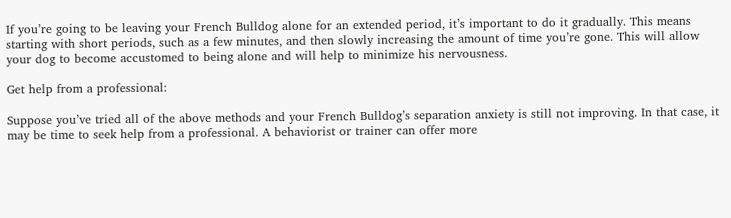If you’re going to be leaving your French Bulldog alone for an extended period, it’s important to do it gradually. This means starting with short periods, such as a few minutes, and then slowly increasing the amount of time you’re gone. This will allow your dog to become accustomed to being alone and will help to minimize his nervousness.

Get help from a professional:

Suppose you’ve tried all of the above methods and your French Bulldog’s separation anxiety is still not improving. In that case, it may be time to seek help from a professional. A behaviorist or trainer can offer more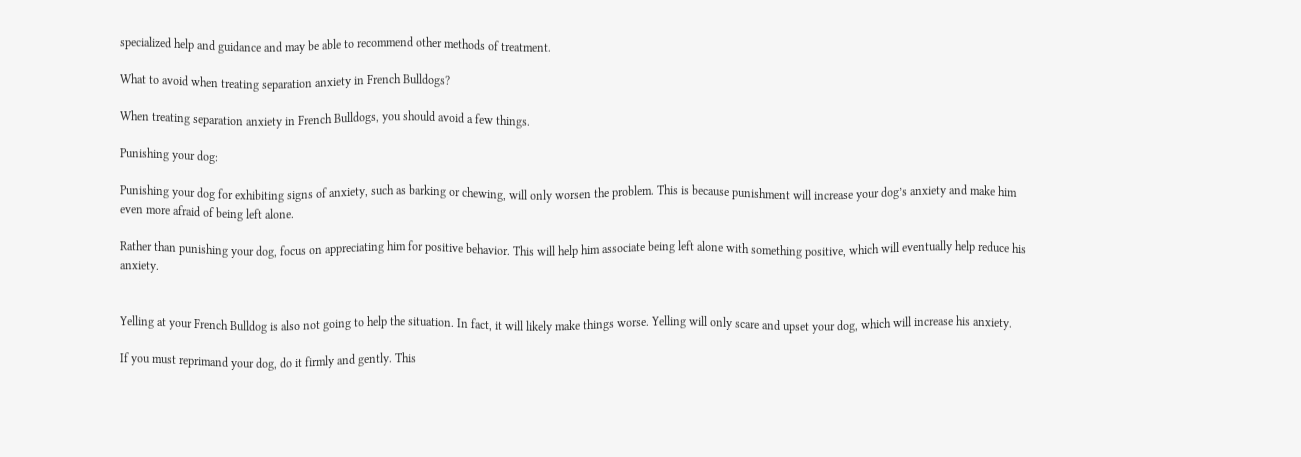specialized help and guidance and may be able to recommend other methods of treatment.

What to avoid when treating separation anxiety in French Bulldogs?

When treating separation anxiety in French Bulldogs, you should avoid a few things.

Punishing your dog:

Punishing your dog for exhibiting signs of anxiety, such as barking or chewing, will only worsen the problem. This is because punishment will increase your dog’s anxiety and make him even more afraid of being left alone.

Rather than punishing your dog, focus on appreciating him for positive behavior. This will help him associate being left alone with something positive, which will eventually help reduce his anxiety.


Yelling at your French Bulldog is also not going to help the situation. In fact, it will likely make things worse. Yelling will only scare and upset your dog, which will increase his anxiety.

If you must reprimand your dog, do it firmly and gently. This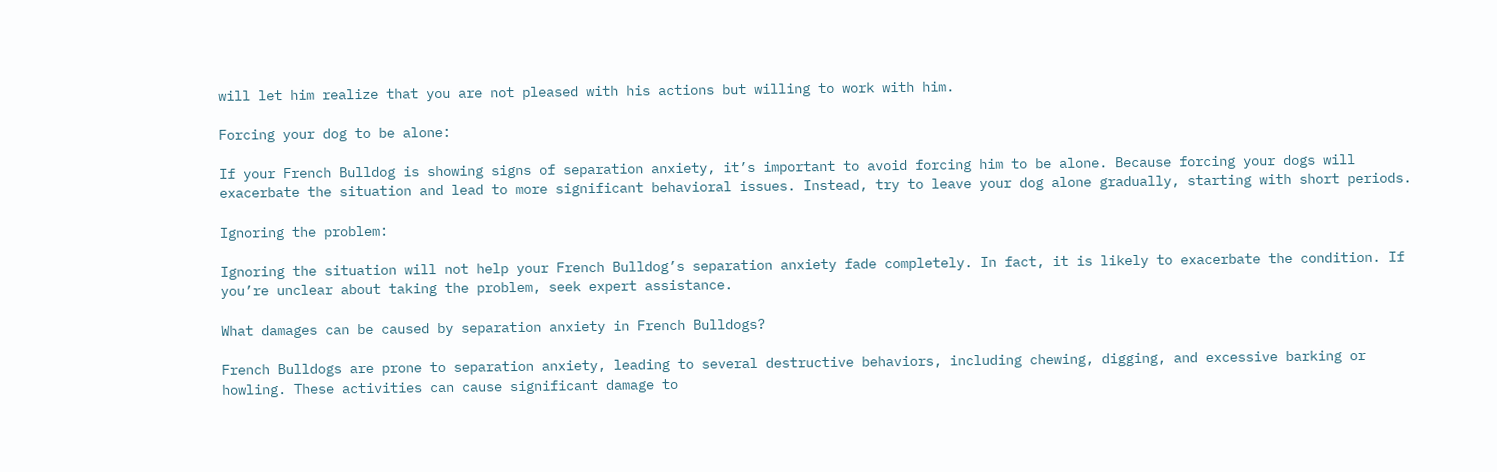will let him realize that you are not pleased with his actions but willing to work with him.

Forcing your dog to be alone:

If your French Bulldog is showing signs of separation anxiety, it’s important to avoid forcing him to be alone. Because forcing your dogs will exacerbate the situation and lead to more significant behavioral issues. Instead, try to leave your dog alone gradually, starting with short periods.

Ignoring the problem:

Ignoring the situation will not help your French Bulldog’s separation anxiety fade completely. In fact, it is likely to exacerbate the condition. If you’re unclear about taking the problem, seek expert assistance.

What damages can be caused by separation anxiety in French Bulldogs?

French Bulldogs are prone to separation anxiety, leading to several destructive behaviors, including chewing, digging, and excessive barking or howling. These activities can cause significant damage to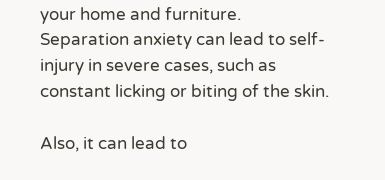your home and furniture. Separation anxiety can lead to self-injury in severe cases, such as constant licking or biting of the skin.

Also, it can lead to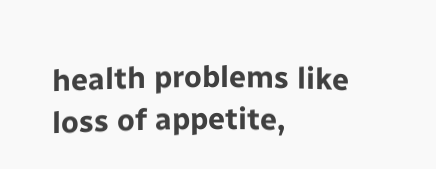health problems like loss of appetite,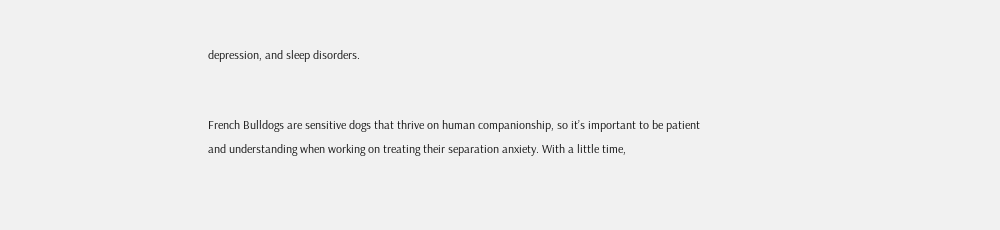depression, and sleep disorders.


French Bulldogs are sensitive dogs that thrive on human companionship, so it’s important to be patient and understanding when working on treating their separation anxiety. With a little time,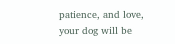patience, and love, your dog will be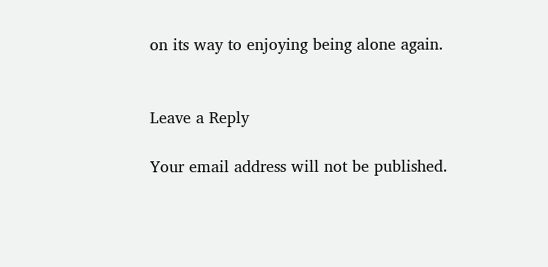on its way to enjoying being alone again.


Leave a Reply

Your email address will not be published.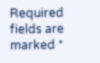Required fields are marked *